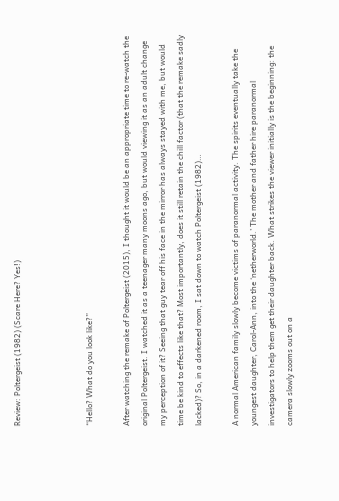Review: Poltergeist (1982) (Scare Here? Yes!)



“Hello? What do you look like?”

After watching the remake of Poltergeist (2015), I thought it would be an appropriate time to re-watch the original Poltergeist. I watched it as a teenager many moons ago, but would viewing it as an adult change my perception of it? Seeing that guy tear off his face in the mirror has always stayed with me, but would time be kind to effects like that? Most importantly, does it still retain the chill factor (that the remake sadly lacked)? So, in a darkened room, I sat down to watch Poltergeist (1982)…

A normal American family slowly become victims of paranormal activity. The spirits eventually take the youngest daughter, Carol-Ann, into the ‘netherworld.’ The mother and father hire paranormal investigators to help them get their daughter back. What strikes the viewer initially is the beginning: the camera slowly zooms out on a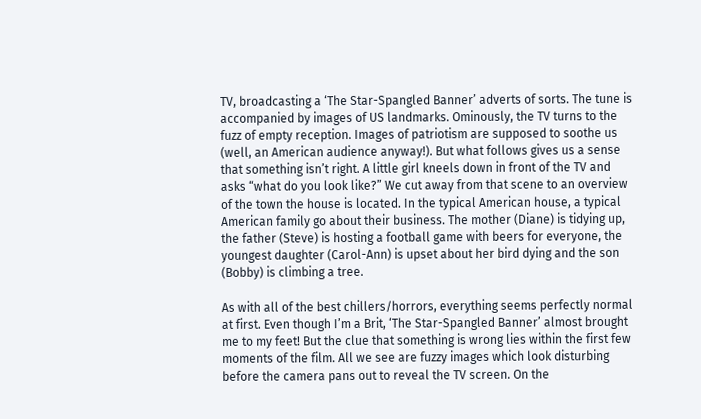TV, broadcasting a ‘The Star-Spangled Banner’ adverts of sorts. The tune is accompanied by images of US landmarks. Ominously, the TV turns to the fuzz of empty reception. Images of patriotism are supposed to soothe us (well, an American audience anyway!). But what follows gives us a sense that something isn’t right. A little girl kneels down in front of the TV and asks “what do you look like?” We cut away from that scene to an overview of the town the house is located. In the typical American house, a typical American family go about their business. The mother (Diane) is tidying up, the father (Steve) is hosting a football game with beers for everyone, the youngest daughter (Carol-Ann) is upset about her bird dying and the son (Bobby) is climbing a tree.

As with all of the best chillers/horrors, everything seems perfectly normal at first. Even though I’m a Brit, ‘The Star-Spangled Banner’ almost brought me to my feet! But the clue that something is wrong lies within the first few moments of the film. All we see are fuzzy images which look disturbing before the camera pans out to reveal the TV screen. On the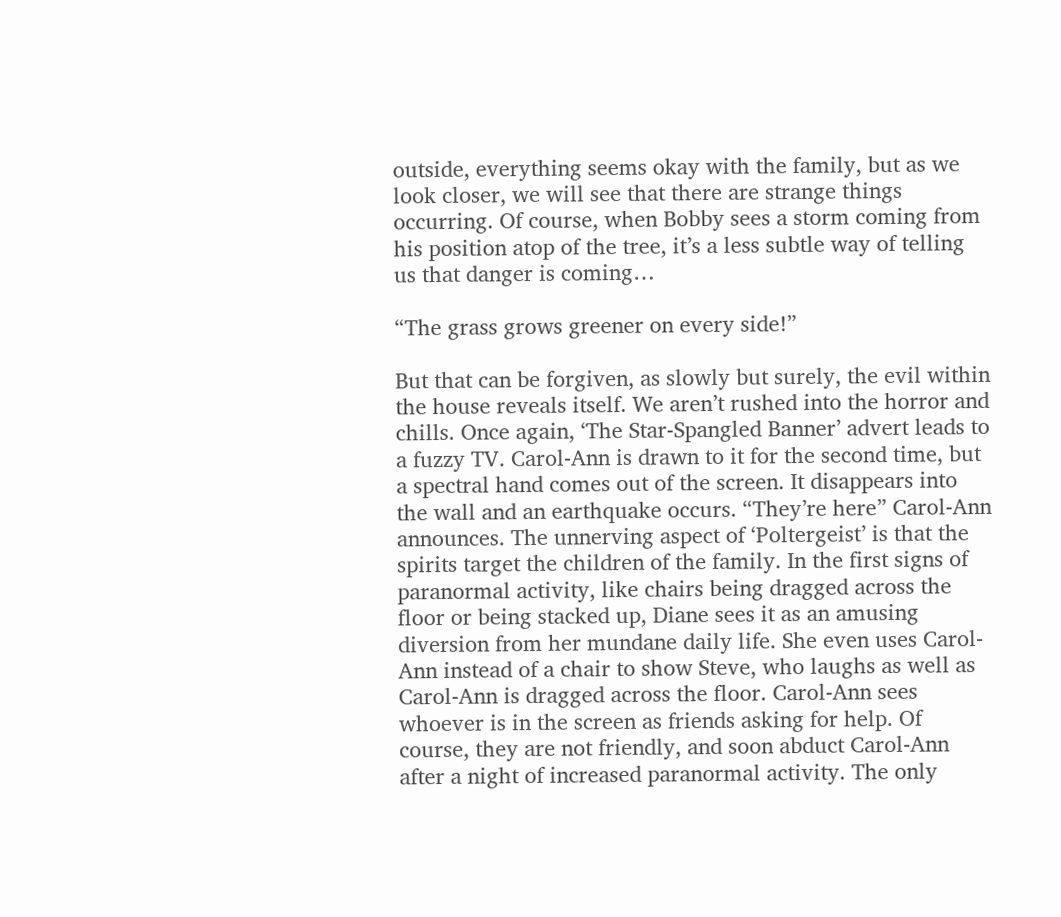outside, everything seems okay with the family, but as we look closer, we will see that there are strange things occurring. Of course, when Bobby sees a storm coming from his position atop of the tree, it’s a less subtle way of telling us that danger is coming…

“The grass grows greener on every side!”

But that can be forgiven, as slowly but surely, the evil within the house reveals itself. We aren’t rushed into the horror and chills. Once again, ‘The Star-Spangled Banner’ advert leads to a fuzzy TV. Carol-Ann is drawn to it for the second time, but a spectral hand comes out of the screen. It disappears into the wall and an earthquake occurs. “They’re here” Carol-Ann announces. The unnerving aspect of ‘Poltergeist’ is that the spirits target the children of the family. In the first signs of paranormal activity, like chairs being dragged across the floor or being stacked up, Diane sees it as an amusing diversion from her mundane daily life. She even uses Carol-Ann instead of a chair to show Steve, who laughs as well as Carol-Ann is dragged across the floor. Carol-Ann sees whoever is in the screen as friends asking for help. Of course, they are not friendly, and soon abduct Carol-Ann after a night of increased paranormal activity. The only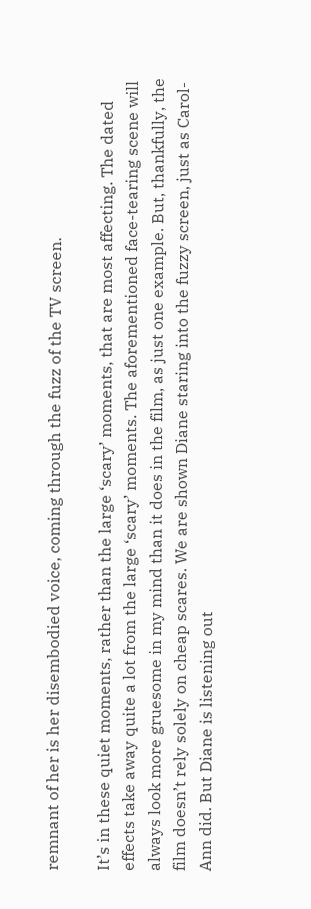remnant of her is her disembodied voice, coming through the fuzz of the TV screen.

It’s in these quiet moments, rather than the large ‘scary’ moments, that are most affecting. The dated effects take away quite a lot from the large ‘scary’ moments. The aforementioned face-tearing scene will always look more gruesome in my mind than it does in the film, as just one example. But, thankfully, the film doesn’t rely solely on cheap scares. We are shown Diane staring into the fuzzy screen, just as Carol-Ann did. But Diane is listening out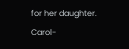for her daughter. Carol-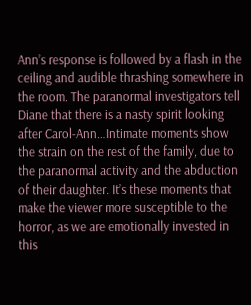Ann’s response is followed by a flash in the ceiling and audible thrashing somewhere in the room. The paranormal investigators tell Diane that there is a nasty spirit looking after Carol-Ann…Intimate moments show the strain on the rest of the family, due to the paranormal activity and the abduction of their daughter. It’s these moments that make the viewer more susceptible to the horror, as we are emotionally invested in this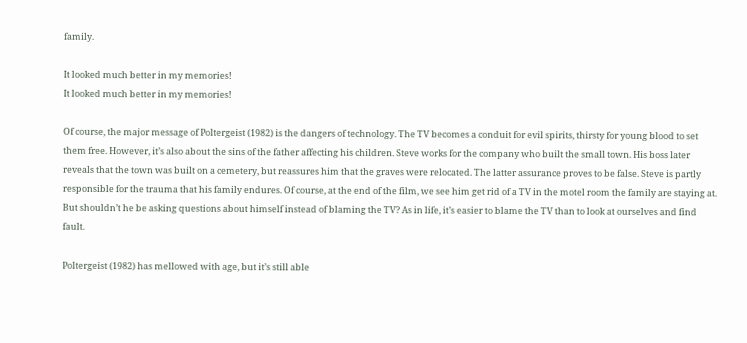family.

It looked much better in my memories!
It looked much better in my memories!

Of course, the major message of Poltergeist (1982) is the dangers of technology. The TV becomes a conduit for evil spirits, thirsty for young blood to set them free. However, it’s also about the sins of the father affecting his children. Steve works for the company who built the small town. His boss later reveals that the town was built on a cemetery, but reassures him that the graves were relocated. The latter assurance proves to be false. Steve is partly responsible for the trauma that his family endures. Of course, at the end of the film, we see him get rid of a TV in the motel room the family are staying at. But shouldn’t he be asking questions about himself instead of blaming the TV? As in life, it’s easier to blame the TV than to look at ourselves and find fault.

Poltergeist (1982) has mellowed with age, but it’s still able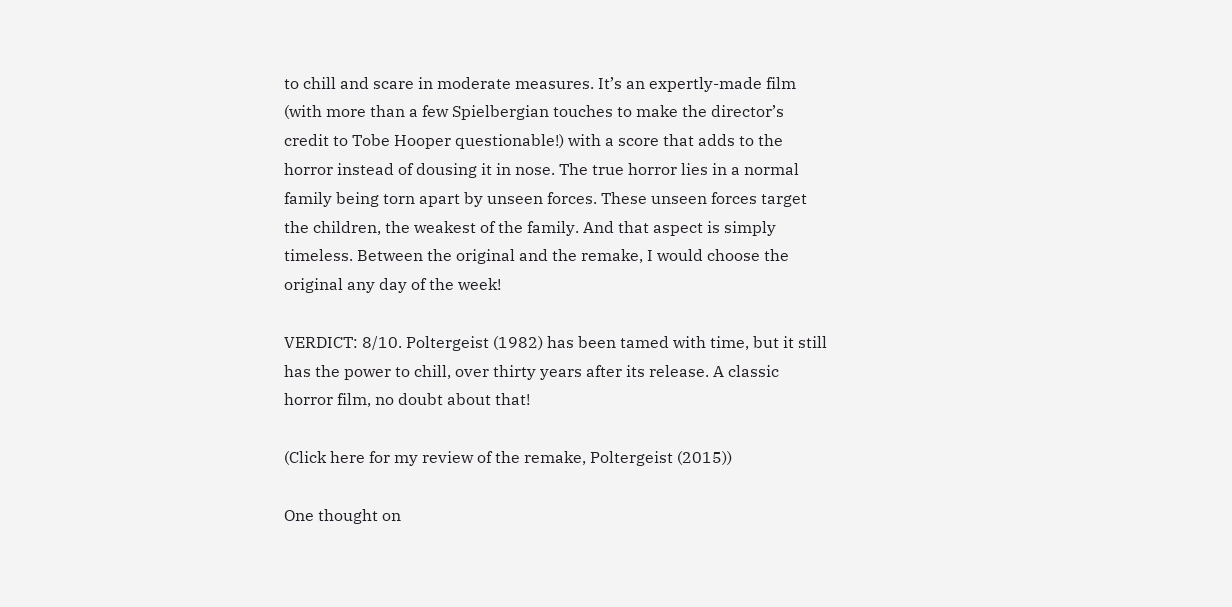to chill and scare in moderate measures. It’s an expertly-made film (with more than a few Spielbergian touches to make the director’s credit to Tobe Hooper questionable!) with a score that adds to the horror instead of dousing it in nose. The true horror lies in a normal family being torn apart by unseen forces. These unseen forces target the children, the weakest of the family. And that aspect is simply timeless. Between the original and the remake, I would choose the original any day of the week!

VERDICT: 8/10. Poltergeist (1982) has been tamed with time, but it still has the power to chill, over thirty years after its release. A classic horror film, no doubt about that!

(Click here for my review of the remake, Poltergeist (2015))

One thought on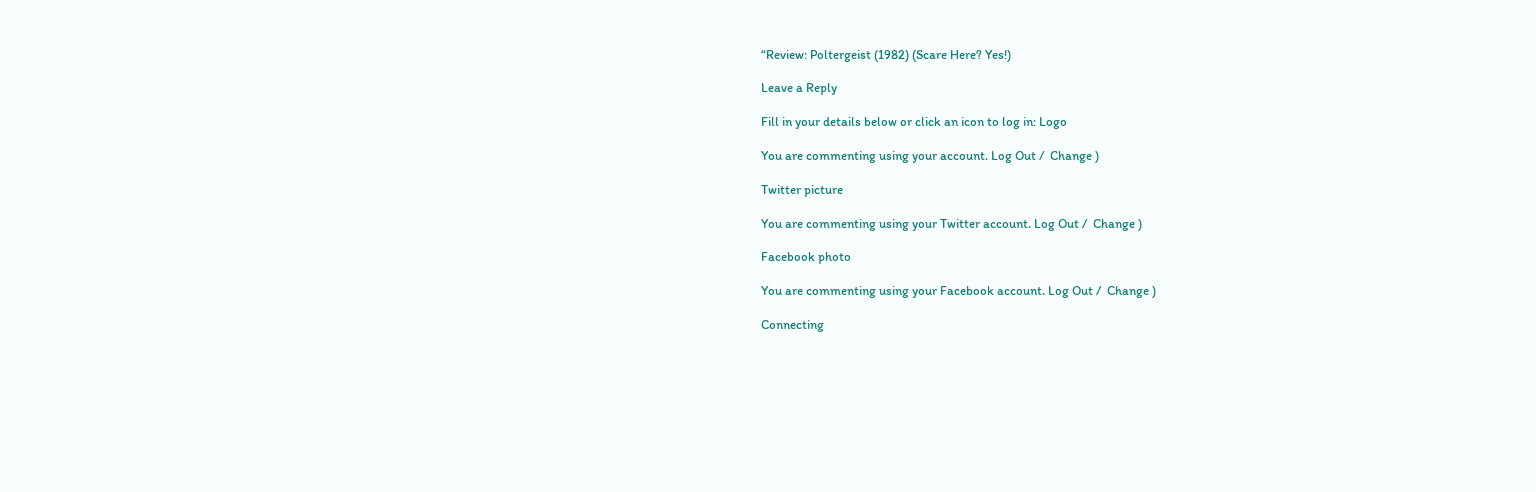“Review: Poltergeist (1982) (Scare Here? Yes!)

Leave a Reply

Fill in your details below or click an icon to log in: Logo

You are commenting using your account. Log Out /  Change )

Twitter picture

You are commenting using your Twitter account. Log Out /  Change )

Facebook photo

You are commenting using your Facebook account. Log Out /  Change )

Connecting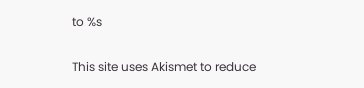to %s

This site uses Akismet to reduce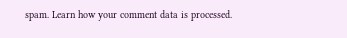spam. Learn how your comment data is processed.